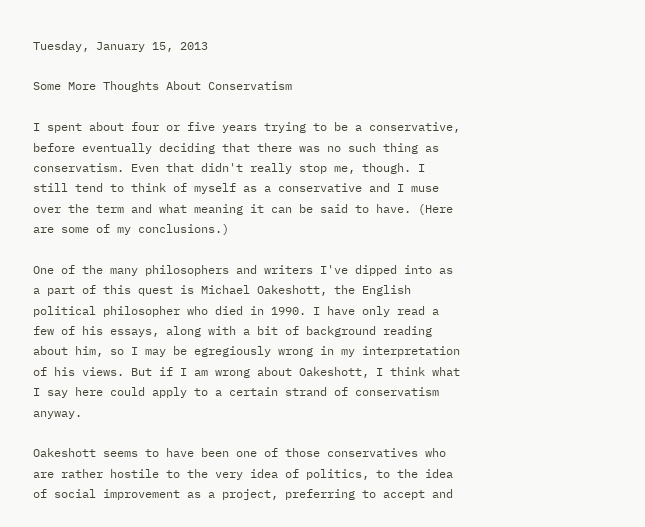Tuesday, January 15, 2013

Some More Thoughts About Conservatism

I spent about four or five years trying to be a conservative, before eventually deciding that there was no such thing as conservatism. Even that didn't really stop me, though. I still tend to think of myself as a conservative and I muse over the term and what meaning it can be said to have. (Here are some of my conclusions.)

One of the many philosophers and writers I've dipped into as a part of this quest is Michael Oakeshott, the English political philosopher who died in 1990. I have only read a few of his essays, along with a bit of background reading about him, so I may be egregiously wrong in my interpretation of his views. But if I am wrong about Oakeshott, I think what I say here could apply to a certain strand of conservatism anyway.

Oakeshott seems to have been one of those conservatives who are rather hostile to the very idea of politics, to the idea of social improvement as a project, preferring to accept and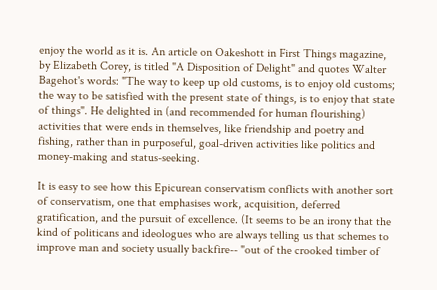enjoy the world as it is. An article on Oakeshott in First Things magazine, by Elizabeth Corey, is titled "A Disposition of Delight" and quotes Walter Bagehot's words: "The way to keep up old customs, is to enjoy old customs; the way to be satisfied with the present state of things, is to enjoy that state of things". He delighted in (and recommended for human flourishing) activities that were ends in themselves, like friendship and poetry and fishing, rather than in purposeful, goal-driven activities like politics and money-making and status-seeking.

It is easy to see how this Epicurean conservatism conflicts with another sort of conservatism, one that emphasises work, acquisition, deferred gratification, and the pursuit of excellence. (It seems to be an irony that the kind of politicans and ideologues who are always telling us that schemes to improve man and society usually backfire-- "out of the crooked timber of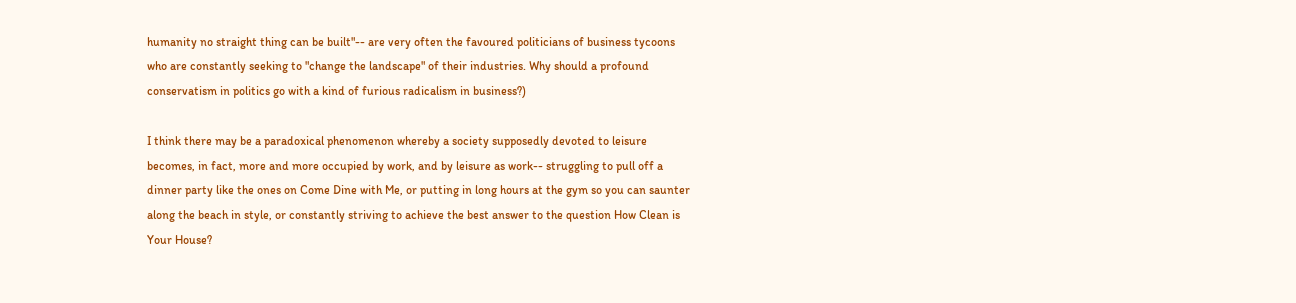humanity no straight thing can be built"-- are very often the favoured politicians of business tycoons who are constantly seeking to "change the landscape" of their industries. Why should a profound conservatism in politics go with a kind of furious radicalism in business?)

I think there may be a paradoxical phenomenon whereby a society supposedly devoted to leisure becomes, in fact, more and more occupied by work, and by leisure as work-- struggling to pull off a dinner party like the ones on Come Dine with Me, or putting in long hours at the gym so you can saunter along the beach in style, or constantly striving to achieve the best answer to the question How Clean is Your House?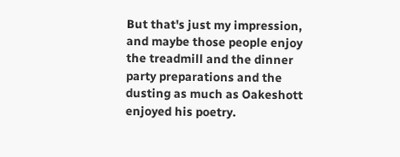But that's just my impression, and maybe those people enjoy the treadmill and the dinner party preparations and the dusting as much as Oakeshott enjoyed his poetry.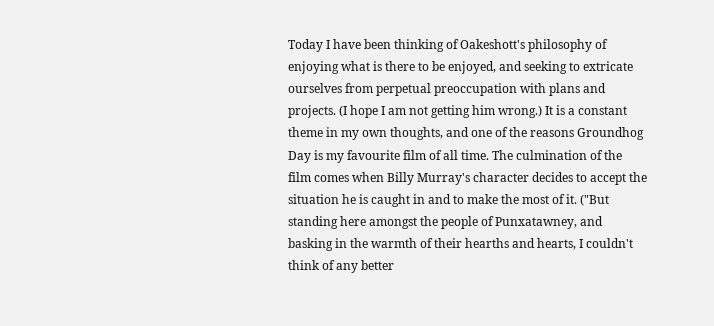Today I have been thinking of Oakeshott's philosophy of enjoying what is there to be enjoyed, and seeking to extricate ourselves from perpetual preoccupation with plans and projects. (I hope I am not getting him wrong.) It is a constant theme in my own thoughts, and one of the reasons Groundhog Day is my favourite film of all time. The culmination of the film comes when Billy Murray's character decides to accept the situation he is caught in and to make the most of it. ("But standing here amongst the people of Punxatawney, and basking in the warmth of their hearths and hearts, I couldn't think of any better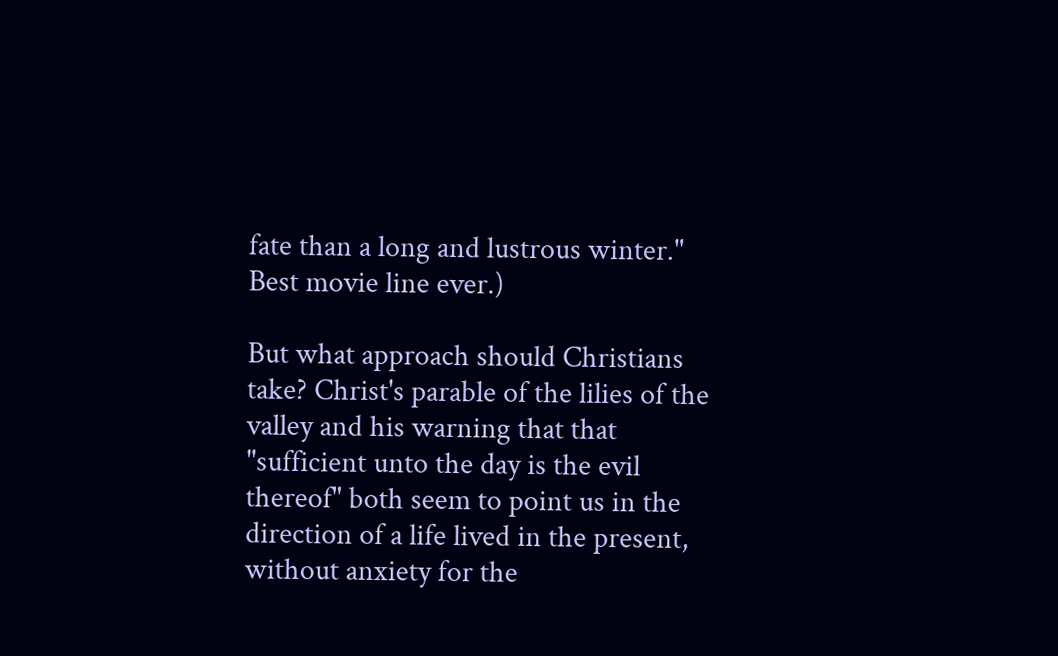fate than a long and lustrous winter." Best movie line ever.)

But what approach should Christians take? Christ's parable of the lilies of the valley and his warning that that "sufficient unto the day is the evil thereof" both seem to point us in the direction of a life lived in the present, without anxiety for the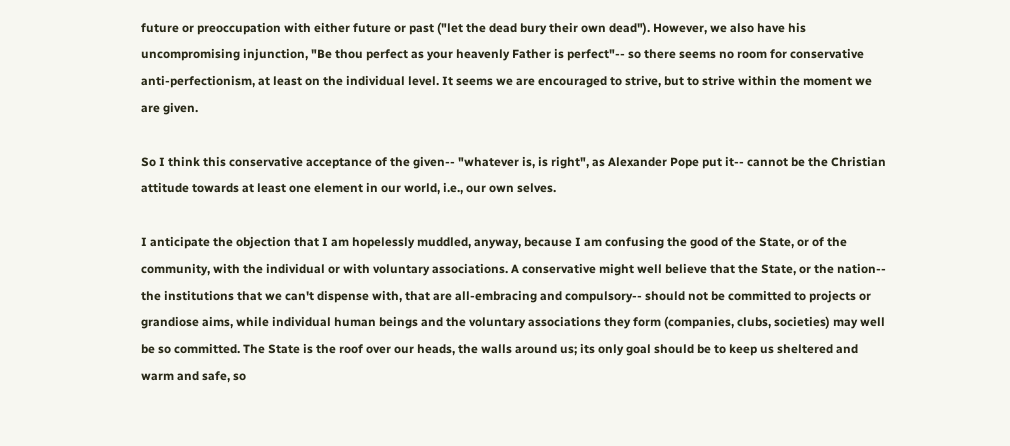future or preoccupation with either future or past ("let the dead bury their own dead"). However, we also have his uncompromising injunction, "Be thou perfect as your heavenly Father is perfect"-- so there seems no room for conservative anti-perfectionism, at least on the individual level. It seems we are encouraged to strive, but to strive within the moment we are given.

So I think this conservative acceptance of the given-- "whatever is, is right", as Alexander Pope put it-- cannot be the Christian attitude towards at least one element in our world, i.e., our own selves.

I anticipate the objection that I am hopelessly muddled, anyway, because I am confusing the good of the State, or of the community, with the individual or with voluntary associations. A conservative might well believe that the State, or the nation-- the institutions that we can't dispense with, that are all-embracing and compulsory-- should not be committed to projects or grandiose aims, while individual human beings and the voluntary associations they form (companies, clubs, societies) may well be so committed. The State is the roof over our heads, the walls around us; its only goal should be to keep us sheltered and warm and safe, so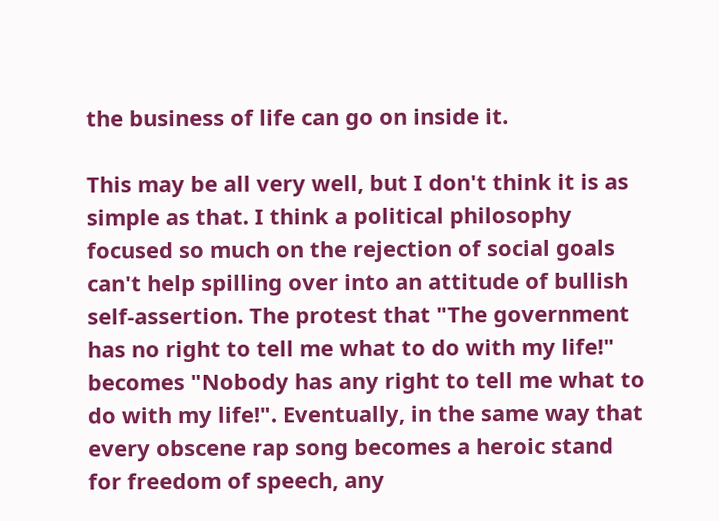the business of life can go on inside it.

This may be all very well, but I don't think it is as simple as that. I think a political philosophy focused so much on the rejection of social goals can't help spilling over into an attitude of bullish self-assertion. The protest that "The government has no right to tell me what to do with my life!" becomes "Nobody has any right to tell me what to do with my life!". Eventually, in the same way that every obscene rap song becomes a heroic stand for freedom of speech, any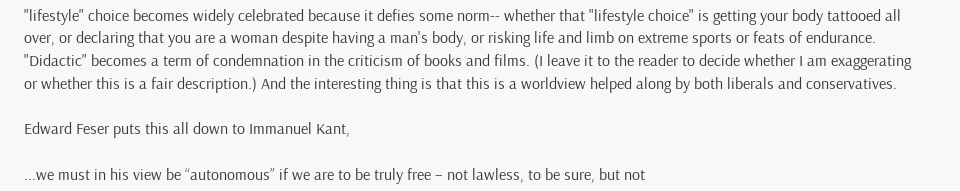"lifestyle" choice becomes widely celebrated because it defies some norm-- whether that "lifestyle choice" is getting your body tattooed all over, or declaring that you are a woman despite having a man's body, or risking life and limb on extreme sports or feats of endurance. "Didactic" becomes a term of condemnation in the criticism of books and films. (I leave it to the reader to decide whether I am exaggerating or whether this is a fair description.) And the interesting thing is that this is a worldview helped along by both liberals and conservatives.

Edward Feser puts this all down to Immanuel Kant,

...we must in his view be “autonomous” if we are to be truly free – not lawless, to be sure, but not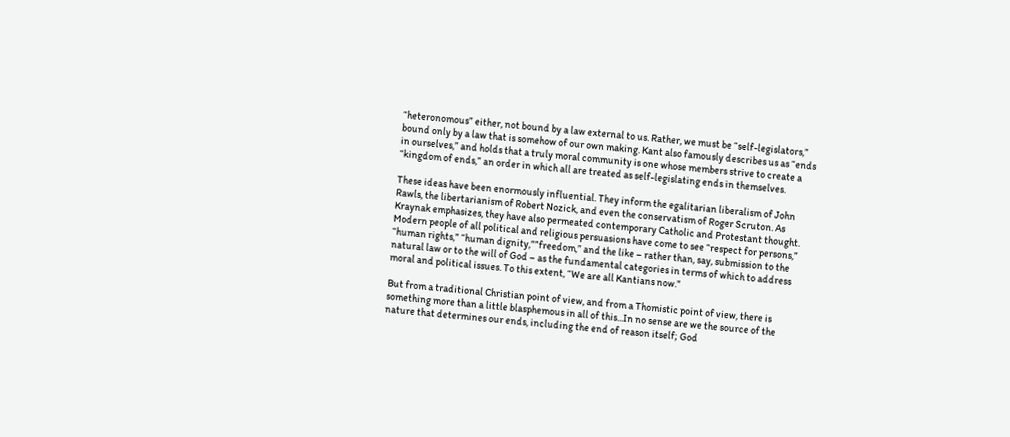“heteronomous” either, not bound by a law external to us. Rather, we must be “self-legislators,” bound only by a law that is somehow of our own making. Kant also famously describes us as “ends in ourselves,” and holds that a truly moral community is one whose members strive to create a “kingdom of ends,” an order in which all are treated as self-legislating ends in themselves.

These ideas have been enormously influential. They inform the egalitarian liberalism of John Rawls, the libertarianism of Robert Nozick, and even the conservatism of Roger Scruton. As Kraynak emphasizes, they have also permeated contemporary Catholic and Protestant thought. Modern people of all political and religious persuasions have come to see “respect for persons,” “human rights,” “human dignity,””freedom,” and the like – rather than, say, submission to the natural law or to the will of God – as the fundamental categories in terms of which to address moral and political issues. To this extent, “We are all Kantians now.”

But from a traditional Christian point of view, and from a Thomistic point of view, there is something more than a little blasphemous in all of this...In no sense are we the source of the nature that determines our ends, including the end of reason itself; God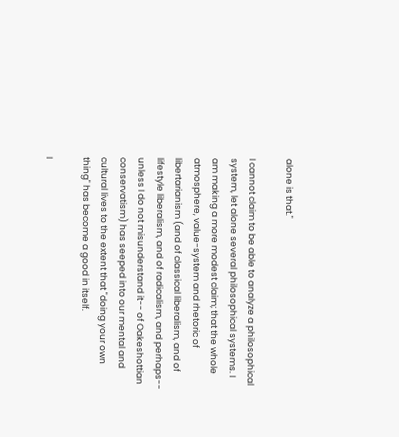alone is that."

I cannot claim to be able to analyze a philosophical system, let alone several philosophical systems. I am making a more modest claim; that the whole atmosphere, value-system and rhetoric of libertarianism (and of classical liberalism, and of lifestyle liberalism, and of radicalism, and perhaps-- unless I do not misunderstand it-- of Oakeshottian conservatism) has seeped into our mental and cultural lives to the extent that "doing your own thing" has become a good in itself.

I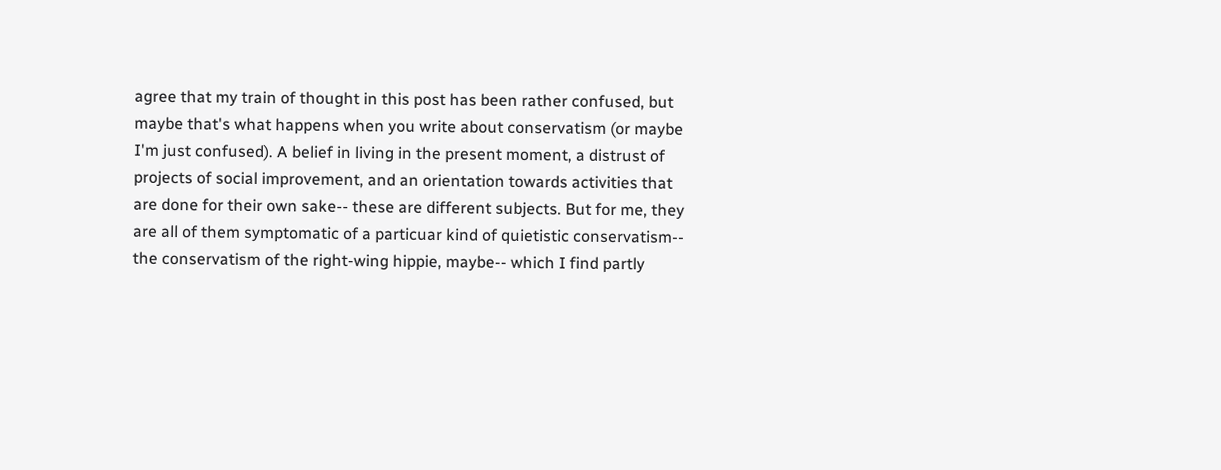agree that my train of thought in this post has been rather confused, but maybe that's what happens when you write about conservatism (or maybe I'm just confused). A belief in living in the present moment, a distrust of projects of social improvement, and an orientation towards activities that are done for their own sake-- these are different subjects. But for me, they are all of them symptomatic of a particuar kind of quietistic conservatism-- the conservatism of the right-wing hippie, maybe-- which I find partly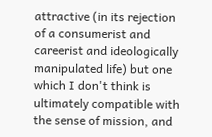attractive (in its rejection of a consumerist and careerist and ideologically manipulated life) but one which I don't think is ultimately compatible with the sense of mission, and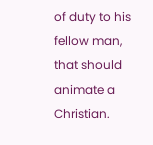of duty to his fellow man, that should animate a Christian.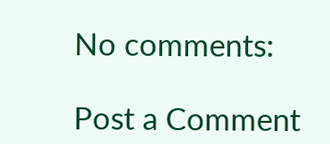No comments:

Post a Comment